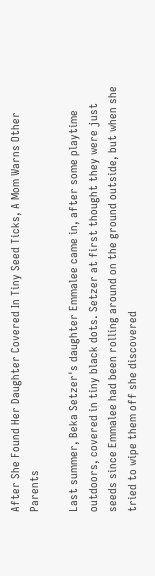After She Found Her Daughter Covered In Tiny Seed Ticks, A Mom Warns Other Parents

Last summer, Beka Setzer's daughter Emmalee came in, after some playtime outdoors, covered in tiny black dots. Setzer at first thought they were just seeds since Emmalee had been rolling around on the ground outside, but when she tried to wipe them off she discovered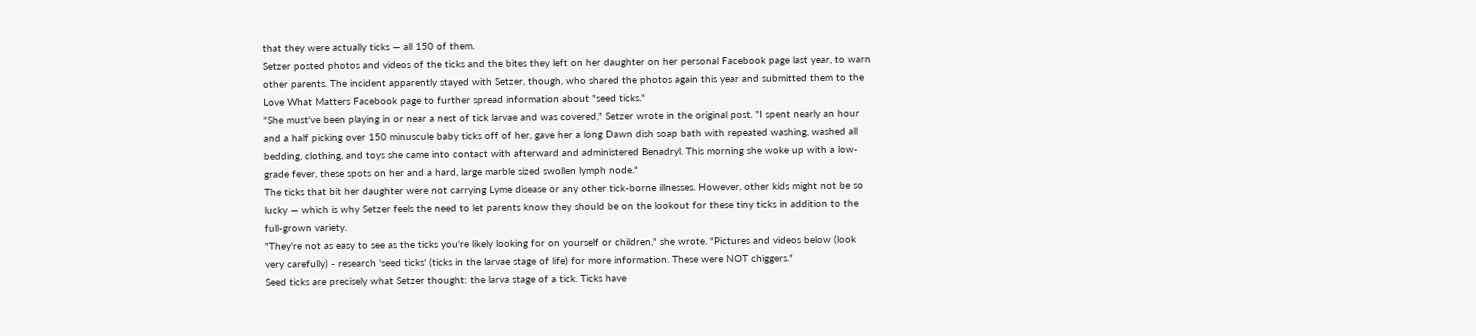that they were actually ticks — all 150 of them.
Setzer posted photos and videos of the ticks and the bites they left on her daughter on her personal Facebook page last year, to warn other parents. The incident apparently stayed with Setzer, though, who shared the photos again this year and submitted them to the Love What Matters Facebook page to further spread information about "seed ticks."
"She must've been playing in or near a nest of tick larvae and was covered," Setzer wrote in the original post. "I spent nearly an hour and a half picking over 150 minuscule baby ticks off of her, gave her a long Dawn dish soap bath with repeated washing, washed all bedding, clothing, and toys she came into contact with afterward and administered Benadryl. This morning she woke up with a low-grade fever, these spots on her and a hard, large marble sized swollen lymph node."
The ticks that bit her daughter were not carrying Lyme disease or any other tick-borne illnesses. However, other kids might not be so lucky — which is why Setzer feels the need to let parents know they should be on the lookout for these tiny ticks in addition to the full-grown variety.
"They're not as easy to see as the ticks you're likely looking for on yourself or children," she wrote. "Pictures and videos below (look very carefully) - research 'seed ticks' (ticks in the larvae stage of life) for more information. These were NOT chiggers."
Seed ticks are precisely what Setzer thought: the larva stage of a tick. Ticks have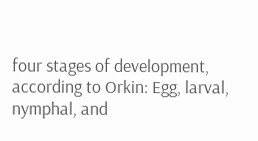four stages of development, according to Orkin: Egg, larval, nymphal, and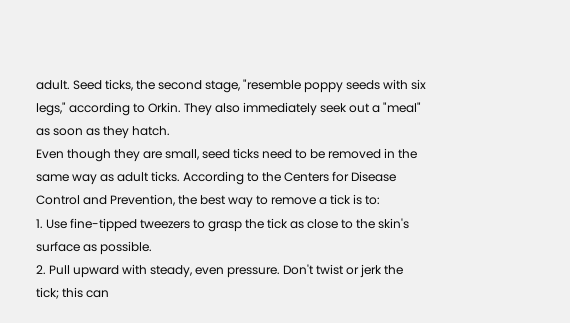adult. Seed ticks, the second stage, "resemble poppy seeds with six legs," according to Orkin. They also immediately seek out a "meal" as soon as they hatch.
Even though they are small, seed ticks need to be removed in the same way as adult ticks. According to the Centers for Disease Control and Prevention, the best way to remove a tick is to:
1. Use fine-tipped tweezers to grasp the tick as close to the skin's surface as possible.
2. Pull upward with steady, even pressure. Don't twist or jerk the tick; this can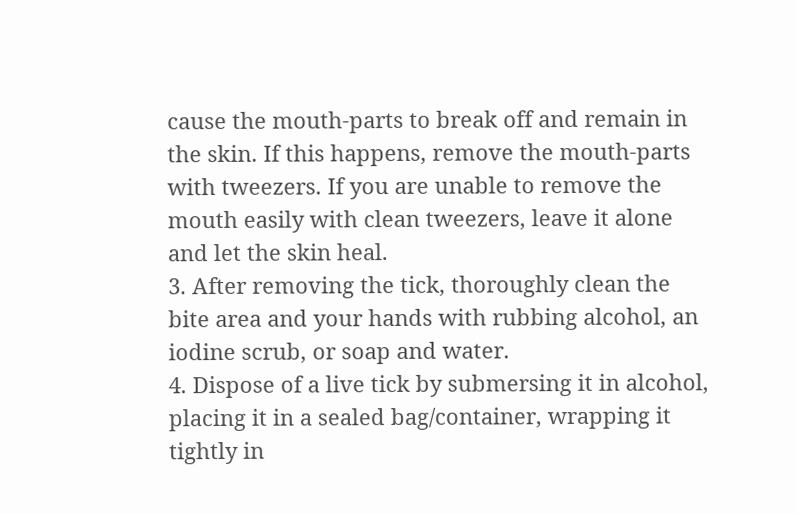cause the mouth-parts to break off and remain in the skin. If this happens, remove the mouth-parts with tweezers. If you are unable to remove the mouth easily with clean tweezers, leave it alone and let the skin heal.
3. After removing the tick, thoroughly clean the bite area and your hands with rubbing alcohol, an iodine scrub, or soap and water.
4. Dispose of a live tick by submersing it in alcohol, placing it in a sealed bag/container, wrapping it tightly in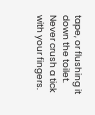tape, or flushing it down the toilet. Never crush a tick with your fingers.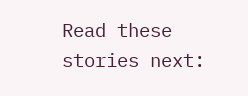Read these stories next: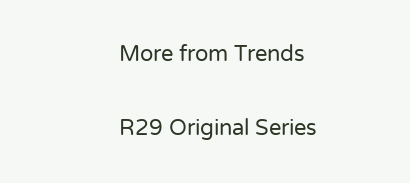More from Trends

R29 Original Series